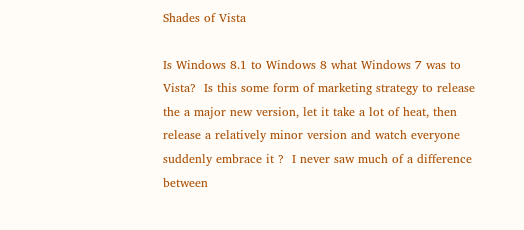Shades of Vista

Is Windows 8.1 to Windows 8 what Windows 7 was to Vista?  Is this some form of marketing strategy to release the a major new version, let it take a lot of heat, then release a relatively minor version and watch everyone suddenly embrace it ?  I never saw much of a difference between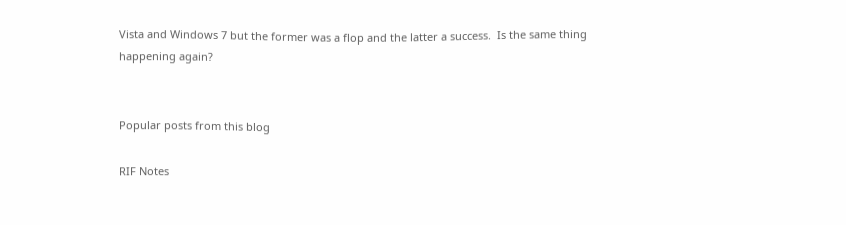Vista and Windows 7 but the former was a flop and the latter a success.  Is the same thing happening again?


Popular posts from this blog

RIF Notes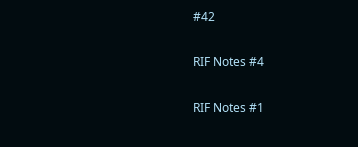#42

RIF Notes #4

RIF Notes #1